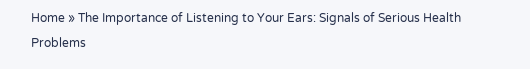Home » The Importance of Listening to Your Ears: Signals of Serious Health Problems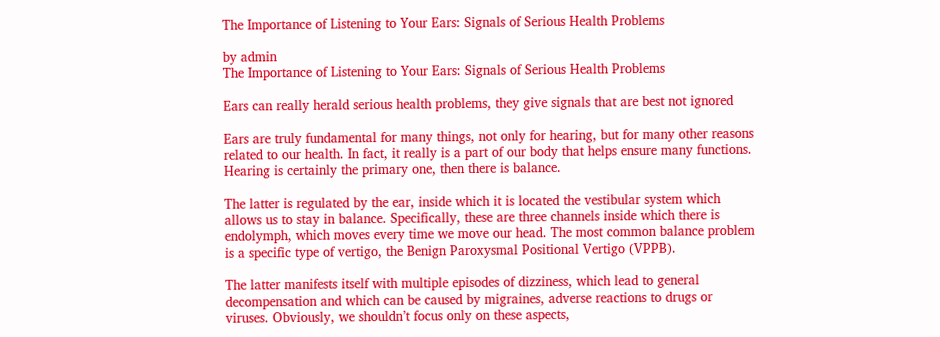The Importance of Listening to Your Ears: Signals of Serious Health Problems

by admin
The Importance of Listening to Your Ears: Signals of Serious Health Problems

Ears can really herald serious health problems, they give signals that are best not ignored

Ears are truly fundamental for many things, not only for hearing, but for many other reasons related to our health. In fact, it really is a part of our body that helps ensure many functions. Hearing is certainly the primary one, then there is balance.

The latter is regulated by the ear, inside which it is located the vestibular system which allows us to stay in balance. Specifically, these are three channels inside which there is endolymph, which moves every time we move our head. The most common balance problem is a specific type of vertigo, the Benign Paroxysmal Positional Vertigo (VPPB).

The latter manifests itself with multiple episodes of dizziness, which lead to general decompensation and which can be caused by migraines, adverse reactions to drugs or viruses. Obviously, we shouldn’t focus only on these aspects,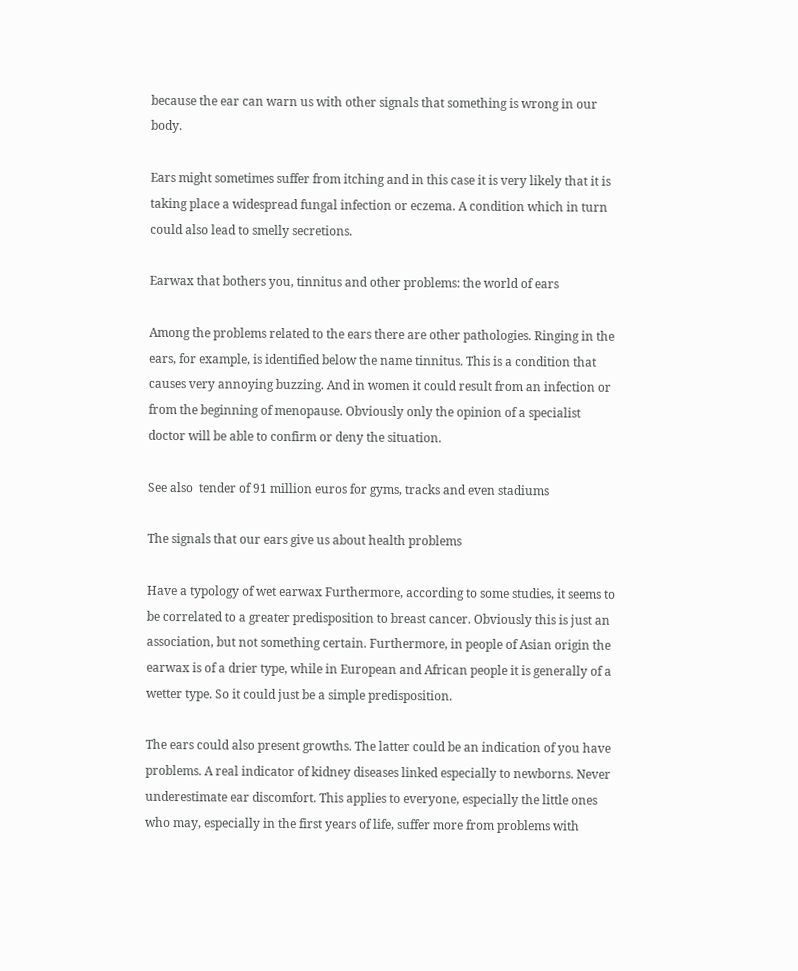because the ear can warn us with other signals that something is wrong in our body.

Ears might sometimes suffer from itching and in this case it is very likely that it is taking place a widespread fungal infection or eczema. A condition which in turn could also lead to smelly secretions.

Earwax that bothers you, tinnitus and other problems: the world of ears

Among the problems related to the ears there are other pathologies. Ringing in the ears, for example, is identified below the name tinnitus. This is a condition that causes very annoying buzzing. And in women it could result from an infection or from the beginning of menopause. Obviously only the opinion of a specialist doctor will be able to confirm or deny the situation.

See also  tender of 91 million euros for gyms, tracks and even stadiums

The signals that our ears give us about health problems

Have a typology of wet earwax Furthermore, according to some studies, it seems to be correlated to a greater predisposition to breast cancer. Obviously this is just an association, but not something certain. Furthermore, in people of Asian origin the earwax is of a drier type, while in European and African people it is generally of a wetter type. So it could just be a simple predisposition.

The ears could also present growths. The latter could be an indication of you have problems. A real indicator of kidney diseases linked especially to newborns. Never underestimate ear discomfort. This applies to everyone, especially the little ones who may, especially in the first years of life, suffer more from problems with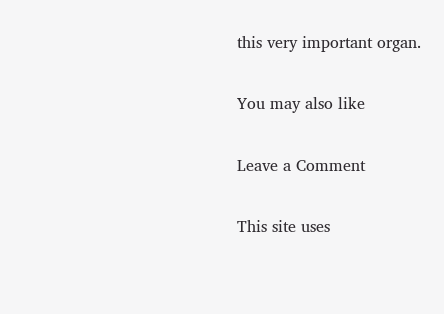this very important organ.

You may also like

Leave a Comment

This site uses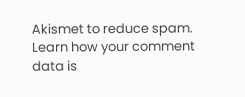Akismet to reduce spam. Learn how your comment data is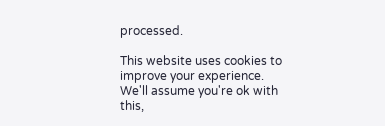processed.

This website uses cookies to improve your experience. We'll assume you're ok with this,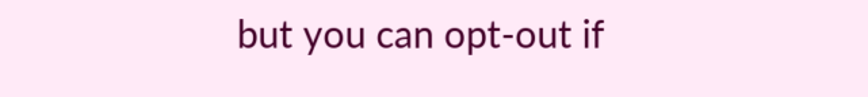but you can opt-out if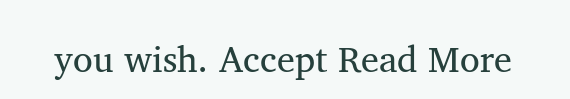you wish. Accept Read More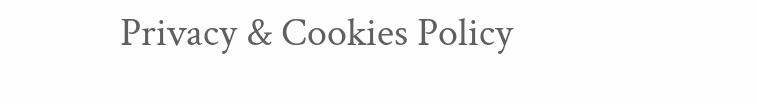Privacy & Cookies Policy